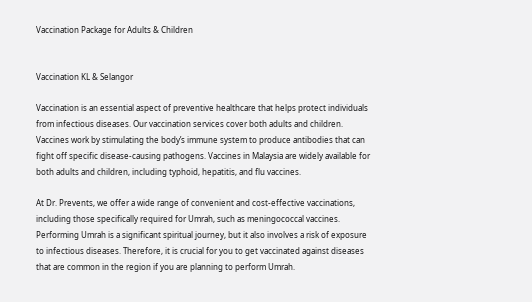Vaccination Package for Adults & Children


Vaccination KL & Selangor

Vaccination is an essential aspect of preventive healthcare that helps protect individuals from infectious diseases. Our vaccination services cover both adults and children. Vaccines work by stimulating the body’s immune system to produce antibodies that can fight off specific disease-causing pathogens. Vaccines in Malaysia are widely available for both adults and children, including typhoid, hepatitis, and flu vaccines.

At Dr. Prevents, we offer a wide range of convenient and cost-effective vaccinations, including those specifically required for Umrah, such as meningococcal vaccines. Performing Umrah is a significant spiritual journey, but it also involves a risk of exposure to infectious diseases. Therefore, it is crucial for you to get vaccinated against diseases that are common in the region if you are planning to perform Umrah.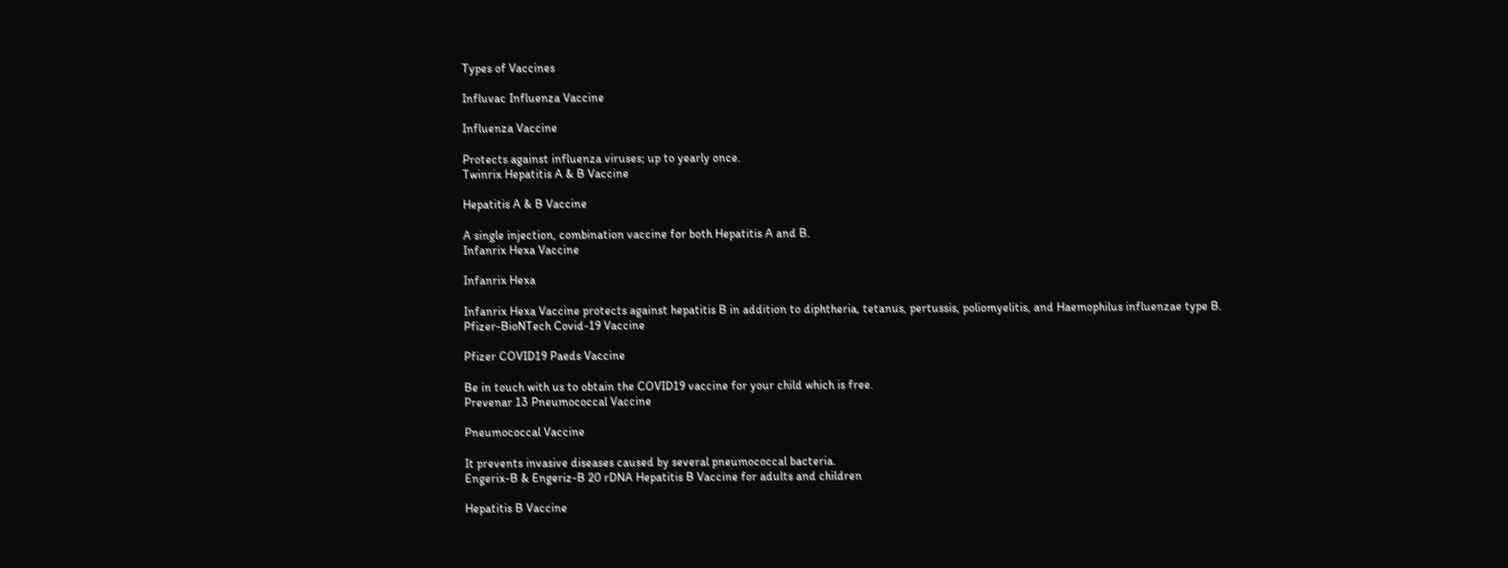Types of Vaccines

Influvac Influenza Vaccine

Influenza Vaccine

Protects against influenza viruses; up to yearly once.
Twinrix Hepatitis A & B Vaccine

Hepatitis A & B Vaccine

A single injection, combination vaccine for both Hepatitis A and B.
Infanrix Hexa Vaccine

Infanrix Hexa

Infanrix Hexa Vaccine protects against hepatitis B in addition to diphtheria, tetanus, pertussis, poliomyelitis, and Haemophilus influenzae type B.
Pfizer-BioNTech Covid-19 Vaccine

Pfizer COVID19 Paeds Vaccine

Be in touch with us to obtain the COVID19 vaccine for your child which is free.
Prevenar 13 Pneumococcal Vaccine

Pneumococcal Vaccine

It prevents invasive diseases caused by several pneumococcal bacteria.
Engerix-B & Engeriz-B 20 rDNA Hepatitis B Vaccine for adults and children

Hepatitis B Vaccine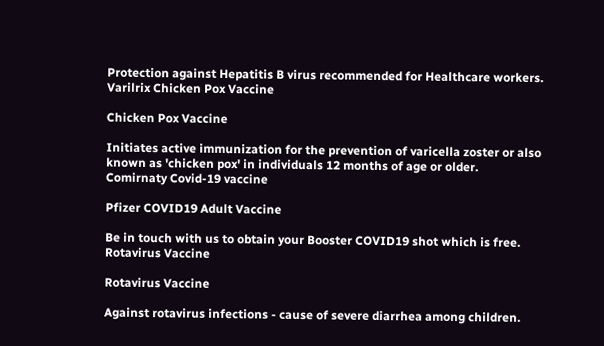Protection against Hepatitis B virus recommended for Healthcare workers.
Varilrix Chicken Pox Vaccine

Chicken Pox Vaccine

Initiates active immunization for the prevention of varicella zoster or also known as 'chicken pox' in individuals 12 months of age or older.
Comirnaty Covid-19 vaccine

Pfizer COVID19 Adult Vaccine

Be in touch with us to obtain your Booster COVID19 shot which is free.
Rotavirus Vaccine

Rotavirus Vaccine

Against rotavirus infections - cause of severe diarrhea among children.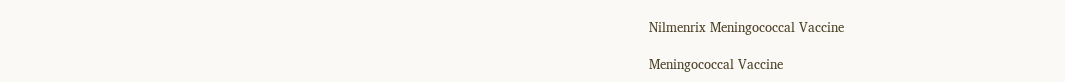Nilmenrix Meningococcal Vaccine

Meningococcal Vaccine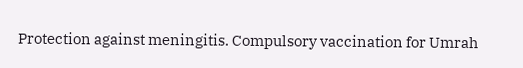Protection against meningitis. Compulsory vaccination for Umrah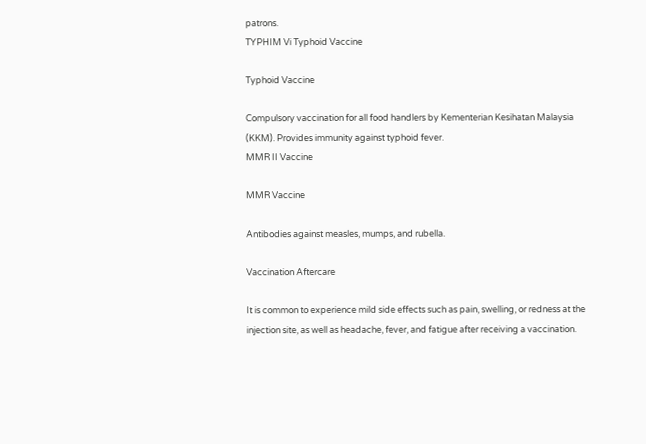patrons.
TYPHIM Vi Typhoid Vaccine

Typhoid Vaccine

Compulsory vaccination for all food handlers by Kementerian Kesihatan Malaysia (KKM). Provides immunity against typhoid fever.
MMR II Vaccine

MMR Vaccine

Antibodies against measles, mumps, and rubella.

Vaccination Aftercare

It is common to experience mild side effects such as pain, swelling, or redness at the injection site, as well as headache, fever, and fatigue after receiving a vaccination.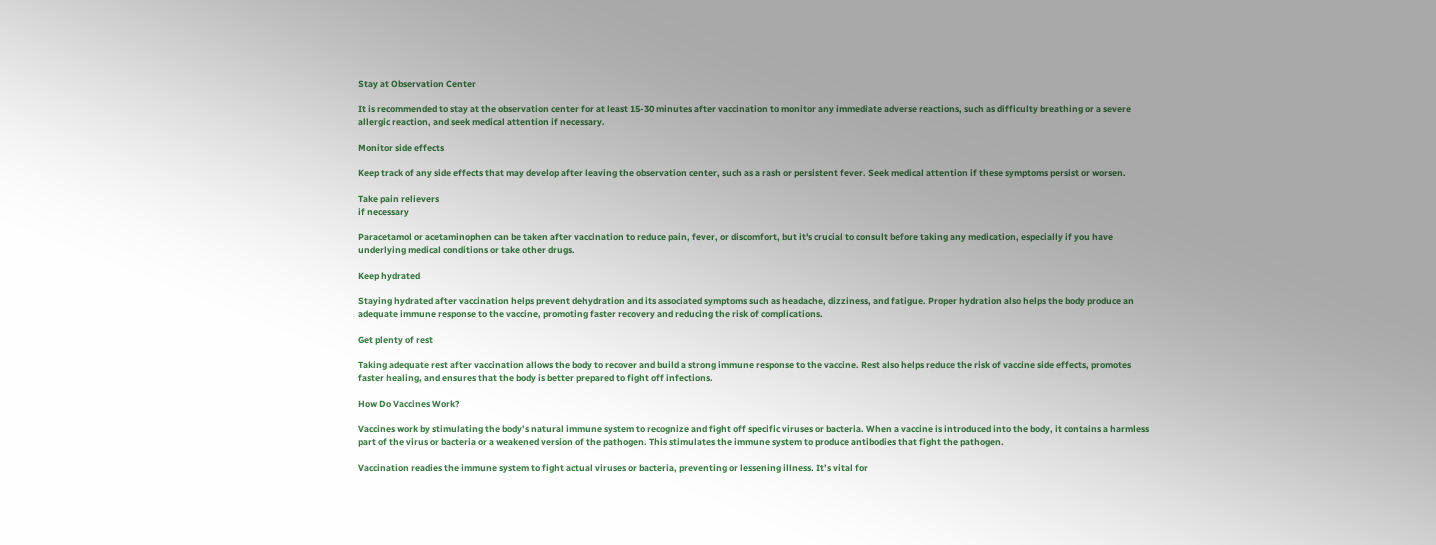Stay at Observation Center

It is recommended to stay at the observation center for at least 15-30 minutes after vaccination to monitor any immediate adverse reactions, such as difficulty breathing or a severe allergic reaction, and seek medical attention if necessary.

Monitor side effects

Keep track of any side effects that may develop after leaving the observation center, such as a rash or persistent fever. Seek medical attention if these symptoms persist or worsen.

Take pain relievers
if necessary

Paracetamol or acetaminophen can be taken after vaccination to reduce pain, fever, or discomfort, but it's crucial to consult before taking any medication, especially if you have underlying medical conditions or take other drugs.

Keep hydrated

Staying hydrated after vaccination helps prevent dehydration and its associated symptoms such as headache, dizziness, and fatigue. Proper hydration also helps the body produce an adequate immune response to the vaccine, promoting faster recovery and reducing the risk of complications.

Get plenty of rest

Taking adequate rest after vaccination allows the body to recover and build a strong immune response to the vaccine. Rest also helps reduce the risk of vaccine side effects, promotes faster healing, and ensures that the body is better prepared to fight off infections.

How Do Vaccines Work?

Vaccines work by stimulating the body’s natural immune system to recognize and fight off specific viruses or bacteria. When a vaccine is introduced into the body, it contains a harmless part of the virus or bacteria or a weakened version of the pathogen. This stimulates the immune system to produce antibodies that fight the pathogen.

Vaccination readies the immune system to fight actual viruses or bacteria, preventing or lessening illness. It’s vital for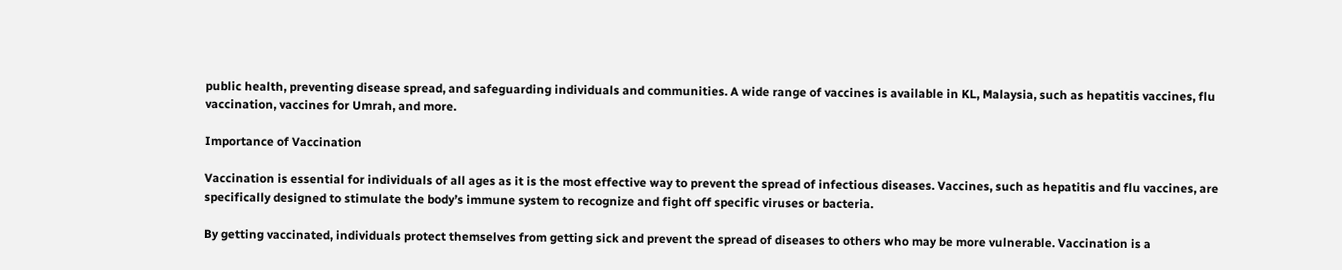public health, preventing disease spread, and safeguarding individuals and communities. A wide range of vaccines is available in KL, Malaysia, such as hepatitis vaccines, flu vaccination, vaccines for Umrah, and more.

Importance of Vaccination

Vaccination is essential for individuals of all ages as it is the most effective way to prevent the spread of infectious diseases. Vaccines, such as hepatitis and flu vaccines, are specifically designed to stimulate the body’s immune system to recognize and fight off specific viruses or bacteria.

By getting vaccinated, individuals protect themselves from getting sick and prevent the spread of diseases to others who may be more vulnerable. Vaccination is a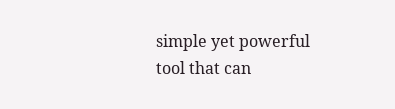simple yet powerful tool that can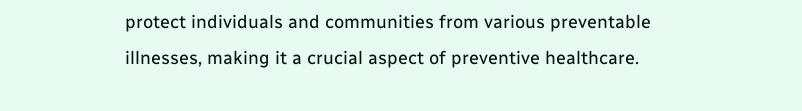protect individuals and communities from various preventable illnesses, making it a crucial aspect of preventive healthcare.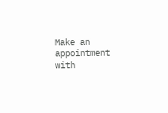Make an appointment with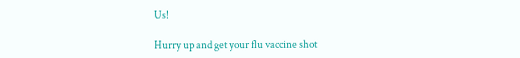Us!

Hurry up and get your flu vaccine shot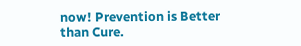now! Prevention is Better than Cure.